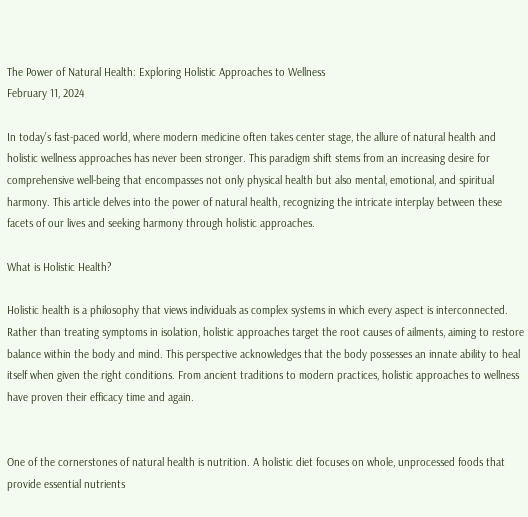The Power of Natural Health: Exploring Holistic Approaches to Wellness
February 11, 2024

In today’s fast-paced world, where modern medicine often takes center stage, the allure of natural health and holistic wellness approaches has never been stronger. This paradigm shift stems from an increasing desire for comprehensive well-being that encompasses not only physical health but also mental, emotional, and spiritual harmony. This article delves into the power of natural health, recognizing the intricate interplay between these facets of our lives and seeking harmony through holistic approaches.

What is Holistic Health?

Holistic health is a philosophy that views individuals as complex systems in which every aspect is interconnected. Rather than treating symptoms in isolation, holistic approaches target the root causes of ailments, aiming to restore balance within the body and mind. This perspective acknowledges that the body possesses an innate ability to heal itself when given the right conditions. From ancient traditions to modern practices, holistic approaches to wellness have proven their efficacy time and again.


One of the cornerstones of natural health is nutrition. A holistic diet focuses on whole, unprocessed foods that provide essential nutrients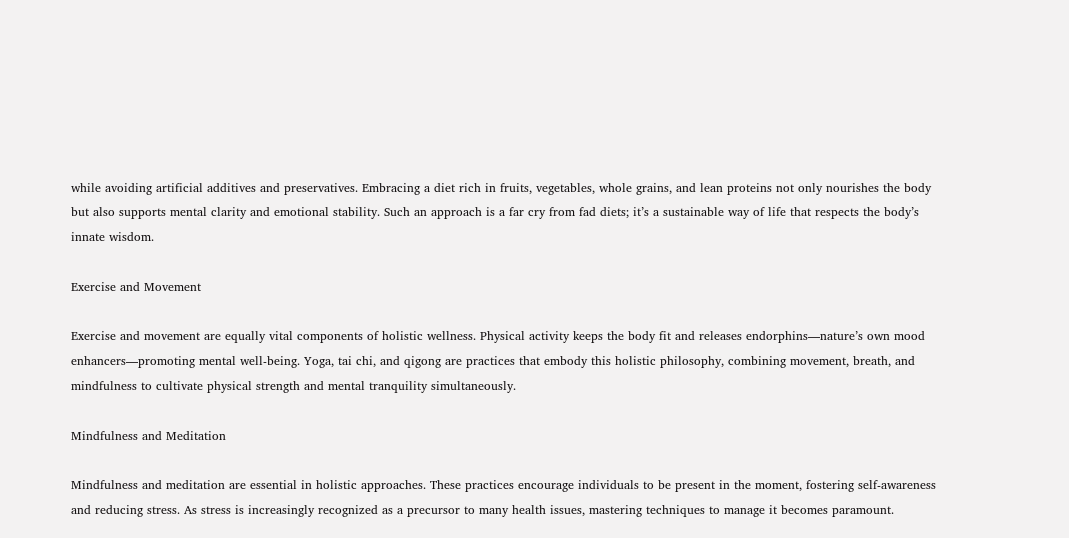while avoiding artificial additives and preservatives. Embracing a diet rich in fruits, vegetables, whole grains, and lean proteins not only nourishes the body but also supports mental clarity and emotional stability. Such an approach is a far cry from fad diets; it’s a sustainable way of life that respects the body’s innate wisdom.

Exercise and Movement

Exercise and movement are equally vital components of holistic wellness. Physical activity keeps the body fit and releases endorphins—nature’s own mood enhancers—promoting mental well-being. Yoga, tai chi, and qigong are practices that embody this holistic philosophy, combining movement, breath, and mindfulness to cultivate physical strength and mental tranquility simultaneously.

Mindfulness and Meditation

Mindfulness and meditation are essential in holistic approaches. These practices encourage individuals to be present in the moment, fostering self-awareness and reducing stress. As stress is increasingly recognized as a precursor to many health issues, mastering techniques to manage it becomes paramount.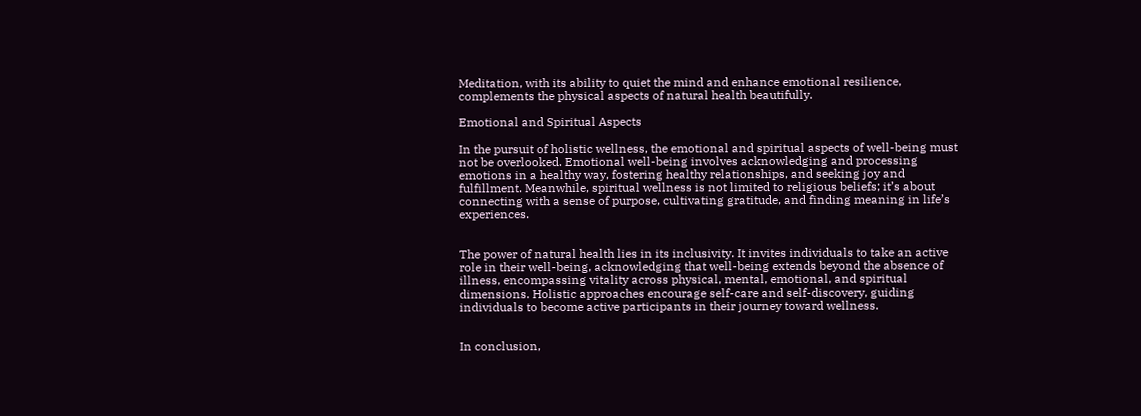Meditation, with its ability to quiet the mind and enhance emotional resilience, complements the physical aspects of natural health beautifully.

Emotional and Spiritual Aspects

In the pursuit of holistic wellness, the emotional and spiritual aspects of well-being must not be overlooked. Emotional well-being involves acknowledging and processing emotions in a healthy way, fostering healthy relationships, and seeking joy and fulfillment. Meanwhile, spiritual wellness is not limited to religious beliefs; it’s about connecting with a sense of purpose, cultivating gratitude, and finding meaning in life’s experiences.


The power of natural health lies in its inclusivity. It invites individuals to take an active role in their well-being, acknowledging that well-being extends beyond the absence of illness, encompassing vitality across physical, mental, emotional, and spiritual dimensions. Holistic approaches encourage self-care and self-discovery, guiding individuals to become active participants in their journey toward wellness.


In conclusion,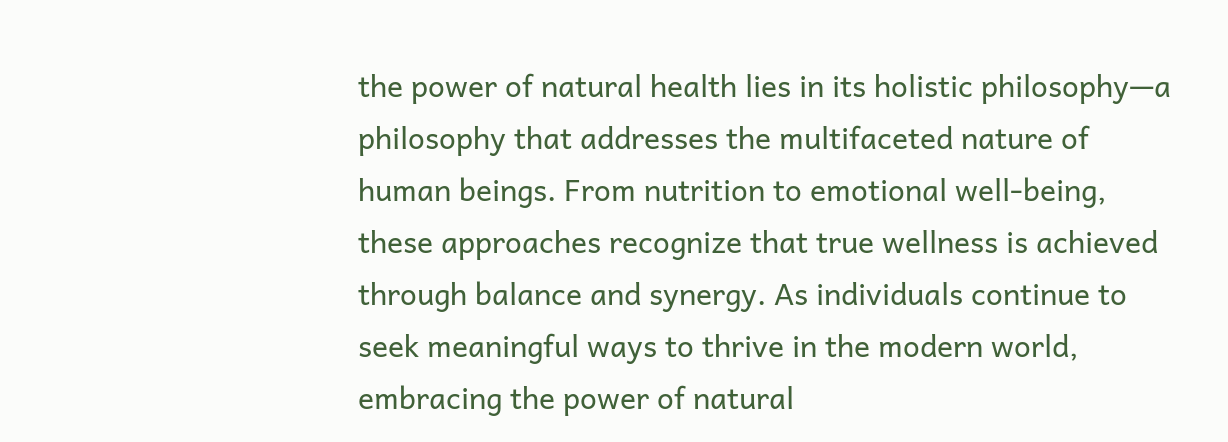the power of natural health lies in its holistic philosophy—a philosophy that addresses the multifaceted nature of human beings. From nutrition to emotional well-being, these approaches recognize that true wellness is achieved through balance and synergy. As individuals continue to seek meaningful ways to thrive in the modern world, embracing the power of natural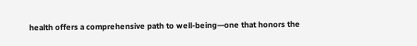health offers a comprehensive path to well-being—one that honors the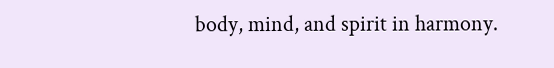body, mind, and spirit in harmony.